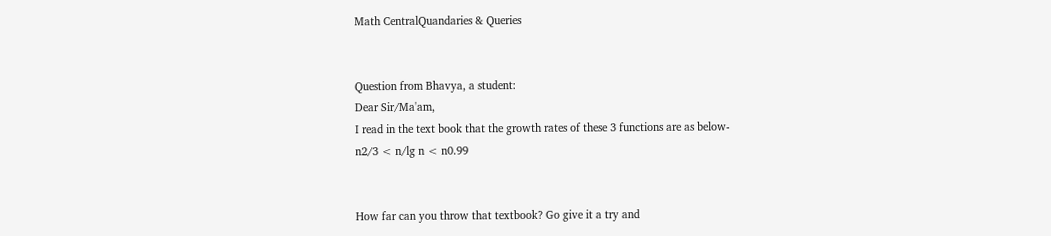Math CentralQuandaries & Queries


Question from Bhavya, a student:
Dear Sir/Ma'am,
I read in the text book that the growth rates of these 3 functions are as below-
n2/3 < n/lg n < n0.99


How far can you throw that textbook? Go give it a try and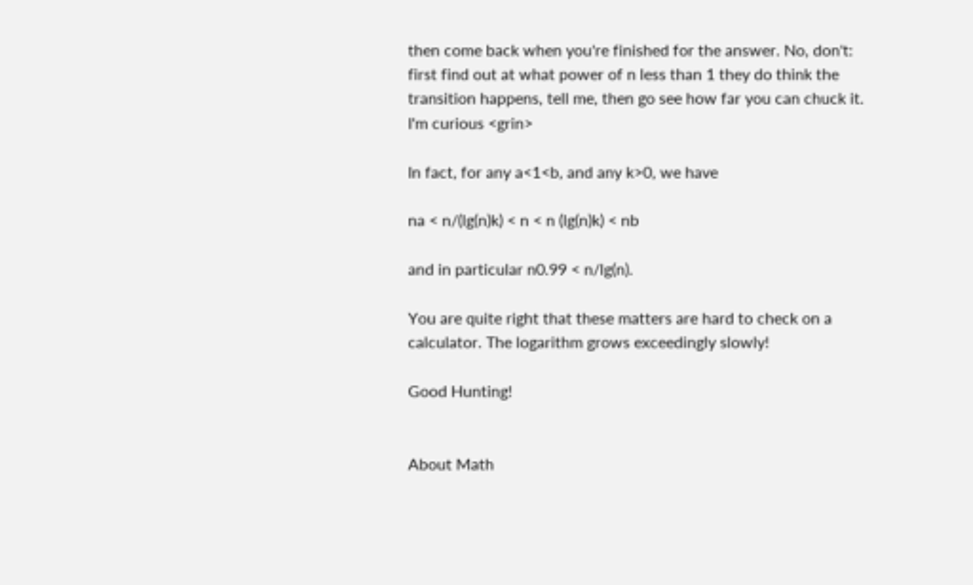then come back when you're finished for the answer. No, don't: first find out at what power of n less than 1 they do think the transition happens, tell me, then go see how far you can chuck it. I'm curious <grin>

In fact, for any a<1<b, and any k>0, we have

na < n/(lg(n)k) < n < n (lg(n)k) < nb

and in particular n0.99 < n/lg(n).

You are quite right that these matters are hard to check on a calculator. The logarithm grows exceedingly slowly!

Good Hunting!


About Math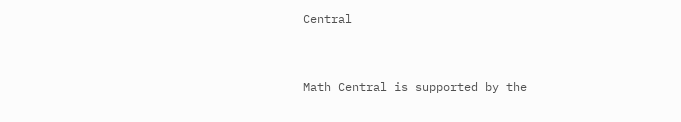Central


Math Central is supported by the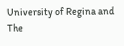University of Regina and The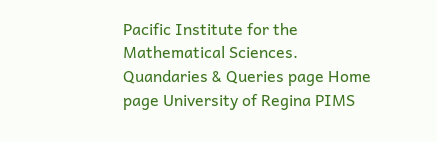Pacific Institute for the Mathematical Sciences.
Quandaries & Queries page Home page University of Regina PIMS